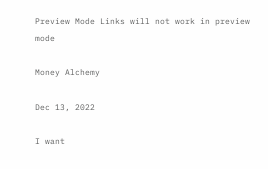Preview Mode Links will not work in preview mode

Money Alchemy

Dec 13, 2022

I want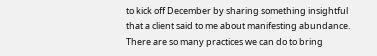to kick off December by sharing something insightful that a client said to me about manifesting abundance. There are so many practices we can do to bring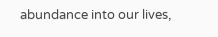abundance into our lives,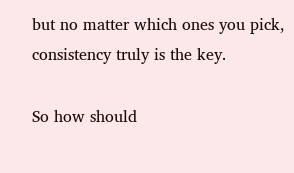but no matter which ones you pick, consistency truly is the key.

So how should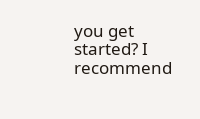you get started? I recommend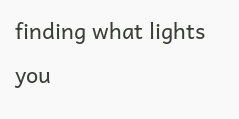finding what lights you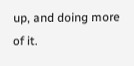up, and doing more of it.